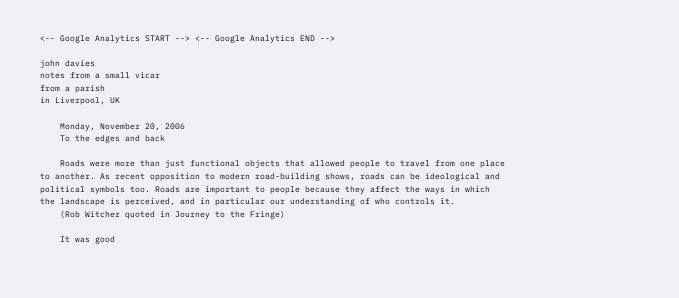<-- Google Analytics START --> <-- Google Analytics END -->

john davies
notes from a small vicar
from a parish
in Liverpool, UK

    Monday, November 20, 2006
    To the edges and back

    Roads were more than just functional objects that allowed people to travel from one place to another. As recent opposition to modern road-building shows, roads can be ideological and political symbols too. Roads are important to people because they affect the ways in which the landscape is perceived, and in particular our understanding of who controls it.
    (Rob Witcher quoted in Journey to the Fringe)

    It was good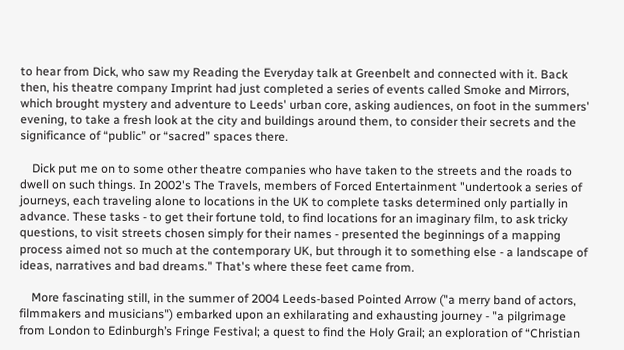to hear from Dick, who saw my Reading the Everyday talk at Greenbelt and connected with it. Back then, his theatre company Imprint had just completed a series of events called Smoke and Mirrors, which brought mystery and adventure to Leeds' urban core, asking audiences, on foot in the summers' evening, to take a fresh look at the city and buildings around them, to consider their secrets and the significance of “public” or “sacred” spaces there.

    Dick put me on to some other theatre companies who have taken to the streets and the roads to dwell on such things. In 2002's The Travels, members of Forced Entertainment "undertook a series of journeys, each traveling alone to locations in the UK to complete tasks determined only partially in advance. These tasks - to get their fortune told, to find locations for an imaginary film, to ask tricky questions, to visit streets chosen simply for their names - presented the beginnings of a mapping process aimed not so much at the contemporary UK, but through it to something else - a landscape of ideas, narratives and bad dreams." That's where these feet came from.

    More fascinating still, in the summer of 2004 Leeds-based Pointed Arrow ("a merry band of actors, filmmakers and musicians") embarked upon an exhilarating and exhausting journey - "a pilgrimage from London to Edinburgh’s Fringe Festival; a quest to find the Holy Grail; an exploration of “Christian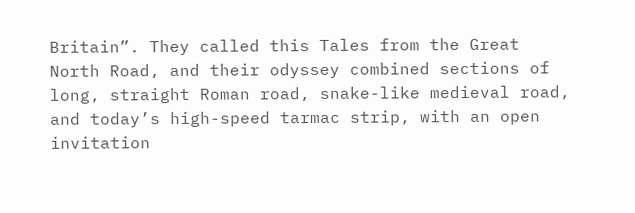Britain”. They called this Tales from the Great North Road, and their odyssey combined sections of long, straight Roman road, snake-like medieval road, and today’s high-speed tarmac strip, with an open invitation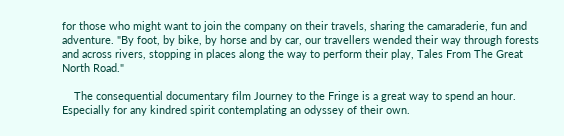for those who might want to join the company on their travels, sharing the camaraderie, fun and adventure. "By foot, by bike, by horse and by car, our travellers wended their way through forests and across rivers, stopping in places along the way to perform their play, Tales From The Great North Road."

    The consequential documentary film Journey to the Fringe is a great way to spend an hour. Especially for any kindred spirit contemplating an odyssey of their own.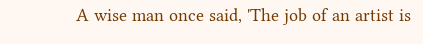A wise man once said, 'The job of an artist is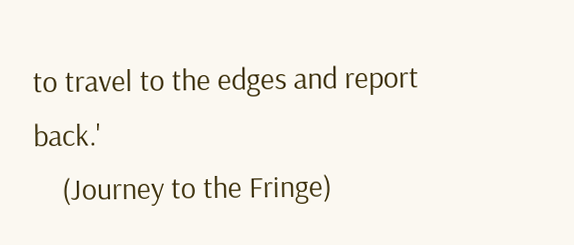to travel to the edges and report back.'
    (Journey to the Fringe)